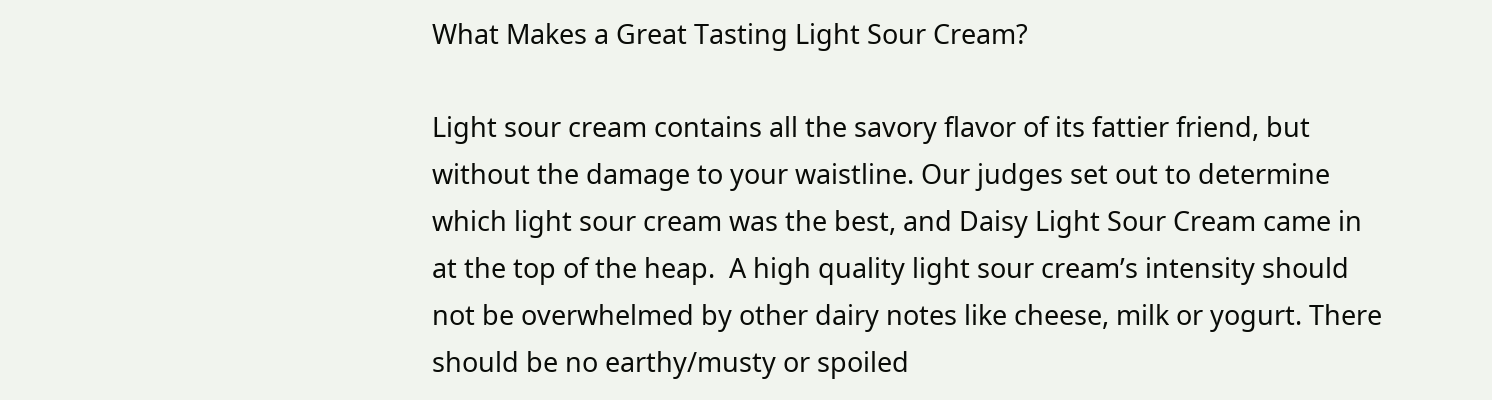What Makes a Great Tasting Light Sour Cream?

Light sour cream contains all the savory flavor of its fattier friend, but without the damage to your waistline. Our judges set out to determine which light sour cream was the best, and Daisy Light Sour Cream came in at the top of the heap.  A high quality light sour cream’s intensity should not be overwhelmed by other dairy notes like cheese, milk or yogurt. There should be no earthy/musty or spoiled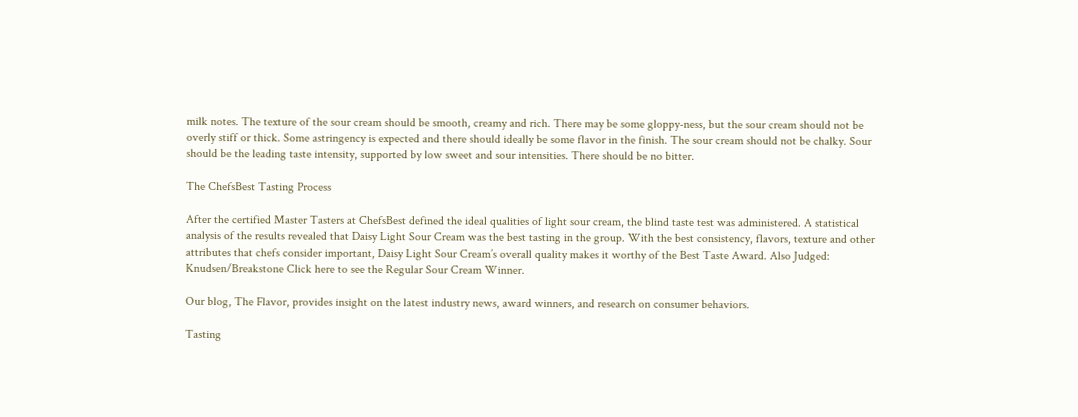milk notes. The texture of the sour cream should be smooth, creamy and rich. There may be some gloppy-ness, but the sour cream should not be overly stiff or thick. Some astringency is expected and there should ideally be some flavor in the finish. The sour cream should not be chalky. Sour should be the leading taste intensity, supported by low sweet and sour intensities. There should be no bitter.

The ChefsBest Tasting Process

After the certified Master Tasters at ChefsBest defined the ideal qualities of light sour cream, the blind taste test was administered. A statistical analysis of the results revealed that Daisy Light Sour Cream was the best tasting in the group. With the best consistency, flavors, texture and other attributes that chefs consider important, Daisy Light Sour Cream’s overall quality makes it worthy of the Best Taste Award. Also Judged: Knudsen/Breakstone Click here to see the Regular Sour Cream Winner.

Our blog, The Flavor, provides insight on the latest industry news, award winners, and research on consumer behaviors.

Tasting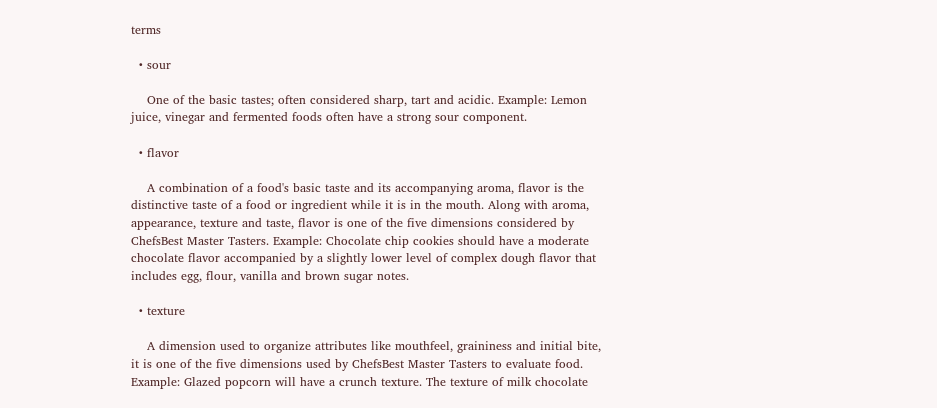terms

  • sour

    One of the basic tastes; often considered sharp, tart and acidic. Example: Lemon juice, vinegar and fermented foods often have a strong sour component.

  • flavor

    A combination of a food's basic taste and its accompanying aroma, flavor is the distinctive taste of a food or ingredient while it is in the mouth. Along with aroma, appearance, texture and taste, flavor is one of the five dimensions considered by ChefsBest Master Tasters. Example: Chocolate chip cookies should have a moderate chocolate flavor accompanied by a slightly lower level of complex dough flavor that includes egg, flour, vanilla and brown sugar notes.

  • texture

    A dimension used to organize attributes like mouthfeel, graininess and initial bite, it is one of the five dimensions used by ChefsBest Master Tasters to evaluate food. Example: Glazed popcorn will have a crunch texture. The texture of milk chocolate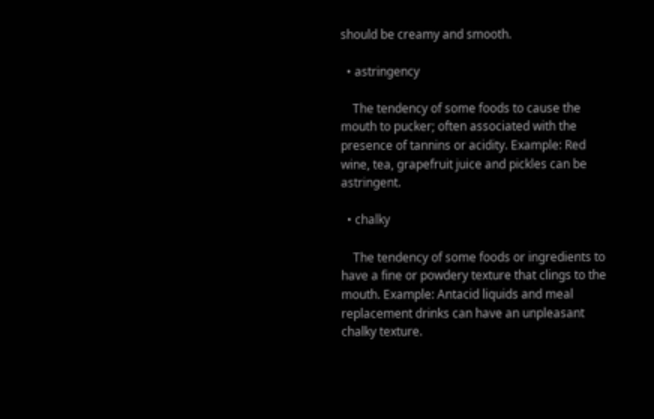should be creamy and smooth.

  • astringency

    The tendency of some foods to cause the mouth to pucker; often associated with the presence of tannins or acidity. Example: Red wine, tea, grapefruit juice and pickles can be astringent.

  • chalky

    The tendency of some foods or ingredients to have a fine or powdery texture that clings to the mouth. Example: Antacid liquids and meal replacement drinks can have an unpleasant chalky texture.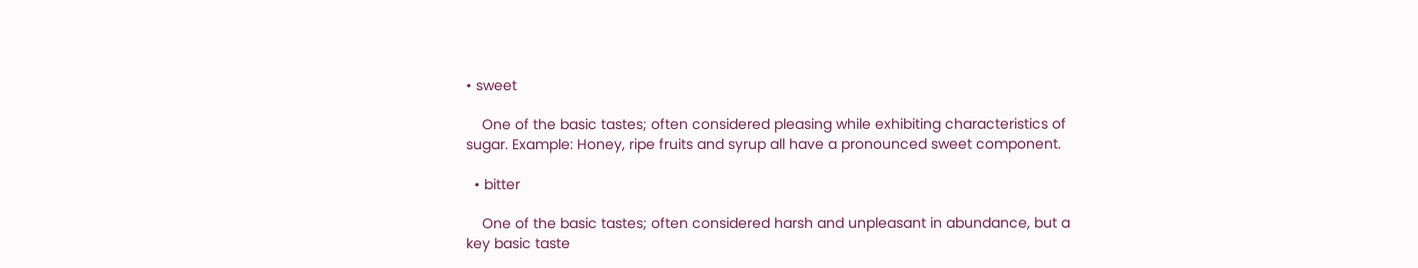• sweet

    One of the basic tastes; often considered pleasing while exhibiting characteristics of sugar. Example: Honey, ripe fruits and syrup all have a pronounced sweet component.

  • bitter

    One of the basic tastes; often considered harsh and unpleasant in abundance, but a key basic taste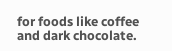for foods like coffee and dark chocolate.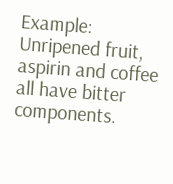Example: Unripened fruit, aspirin and coffee all have bitter components.